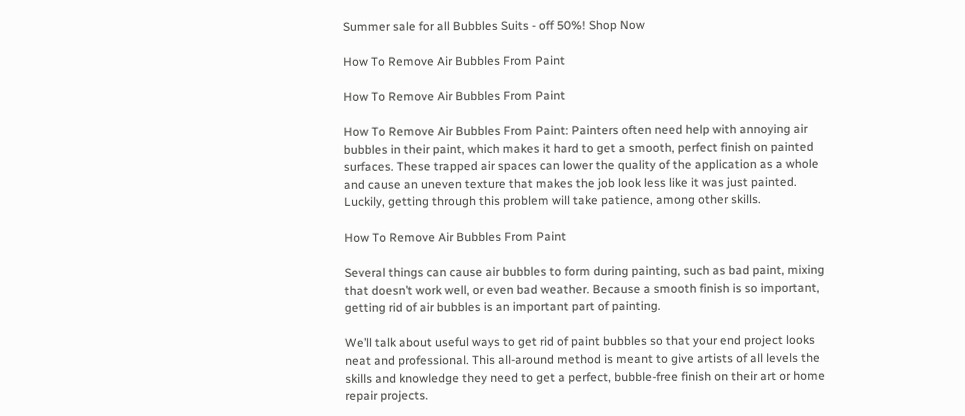Summer sale for all Bubbles Suits - off 50%! Shop Now

How To Remove Air Bubbles From Paint

How To Remove Air Bubbles From Paint

How To Remove Air Bubbles From Paint: Painters often need help with annoying air bubbles in their paint, which makes it hard to get a smooth, perfect finish on painted surfaces. These trapped air spaces can lower the quality of the application as a whole and cause an uneven texture that makes the job look less like it was just painted. Luckily, getting through this problem will take patience, among other skills.

How To Remove Air Bubbles From Paint

Several things can cause air bubbles to form during painting, such as bad paint, mixing that doesn’t work well, or even bad weather. Because a smooth finish is so important, getting rid of air bubbles is an important part of painting.

We’ll talk about useful ways to get rid of paint bubbles so that your end project looks neat and professional. This all-around method is meant to give artists of all levels the skills and knowledge they need to get a perfect, bubble-free finish on their art or home repair projects.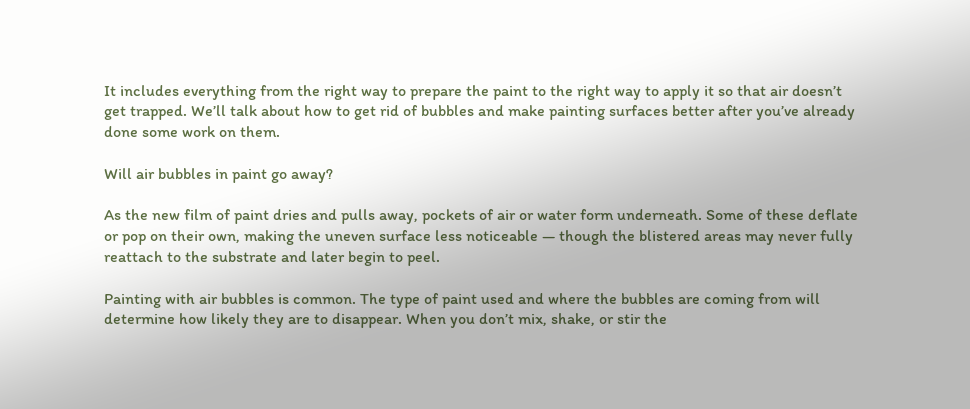It includes everything from the right way to prepare the paint to the right way to apply it so that air doesn’t get trapped. We’ll talk about how to get rid of bubbles and make painting surfaces better after you’ve already done some work on them.

Will air bubbles in paint go away?

As the new film of paint dries and pulls away, pockets of air or water form underneath. Some of these deflate or pop on their own, making the uneven surface less noticeable — though the blistered areas may never fully reattach to the substrate and later begin to peel.

Painting with air bubbles is common. The type of paint used and where the bubbles are coming from will determine how likely they are to disappear. When you don’t mix, shake, or stir the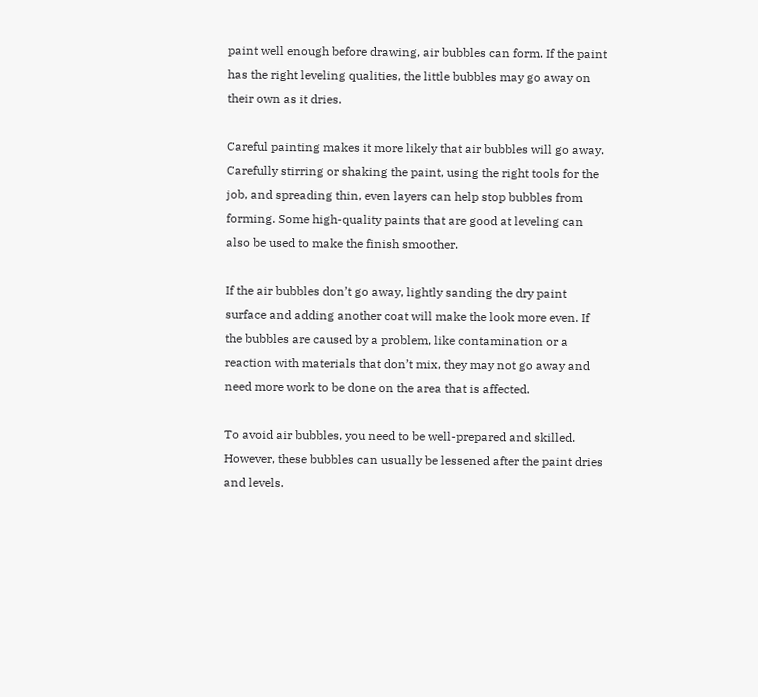paint well enough before drawing, air bubbles can form. If the paint has the right leveling qualities, the little bubbles may go away on their own as it dries.

Careful painting makes it more likely that air bubbles will go away. Carefully stirring or shaking the paint, using the right tools for the job, and spreading thin, even layers can help stop bubbles from forming. Some high-quality paints that are good at leveling can also be used to make the finish smoother.

If the air bubbles don’t go away, lightly sanding the dry paint surface and adding another coat will make the look more even. If the bubbles are caused by a problem, like contamination or a reaction with materials that don’t mix, they may not go away and need more work to be done on the area that is affected.

To avoid air bubbles, you need to be well-prepared and skilled. However, these bubbles can usually be lessened after the paint dries and levels.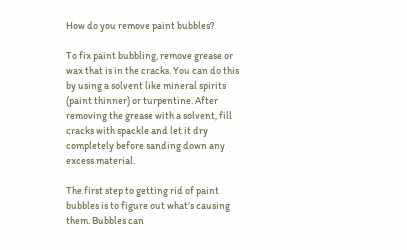How do you remove paint bubbles?

To fix paint bubbling, remove grease or wax that is in the cracks. You can do this by using a solvent like mineral spirits (paint thinner) or turpentine. After removing the grease with a solvent, fill cracks with spackle and let it dry completely before sanding down any excess material.

The first step to getting rid of paint bubbles is to figure out what’s causing them. Bubbles can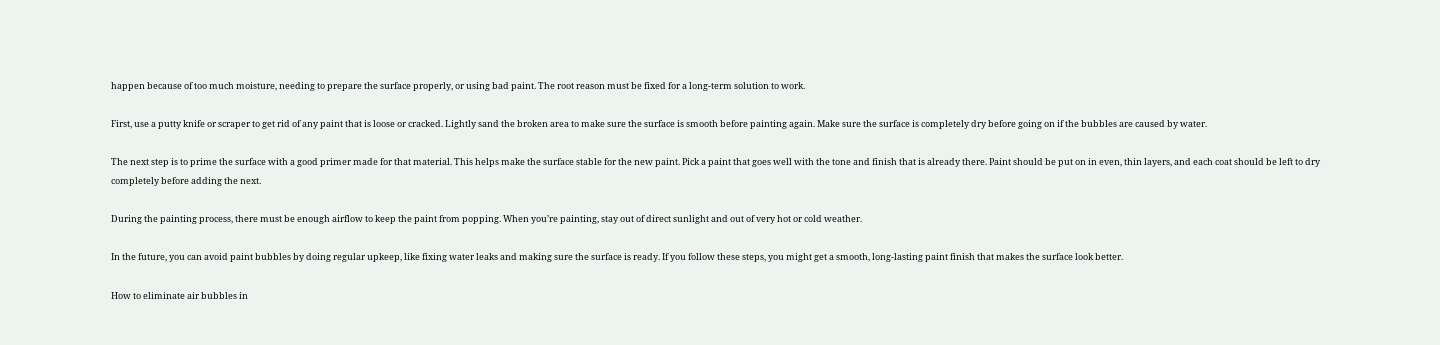happen because of too much moisture, needing to prepare the surface properly, or using bad paint. The root reason must be fixed for a long-term solution to work.

First, use a putty knife or scraper to get rid of any paint that is loose or cracked. Lightly sand the broken area to make sure the surface is smooth before painting again. Make sure the surface is completely dry before going on if the bubbles are caused by water.

The next step is to prime the surface with a good primer made for that material. This helps make the surface stable for the new paint. Pick a paint that goes well with the tone and finish that is already there. Paint should be put on in even, thin layers, and each coat should be left to dry completely before adding the next.

During the painting process, there must be enough airflow to keep the paint from popping. When you’re painting, stay out of direct sunlight and out of very hot or cold weather.

In the future, you can avoid paint bubbles by doing regular upkeep, like fixing water leaks and making sure the surface is ready. If you follow these steps, you might get a smooth, long-lasting paint finish that makes the surface look better.

How to eliminate air bubbles in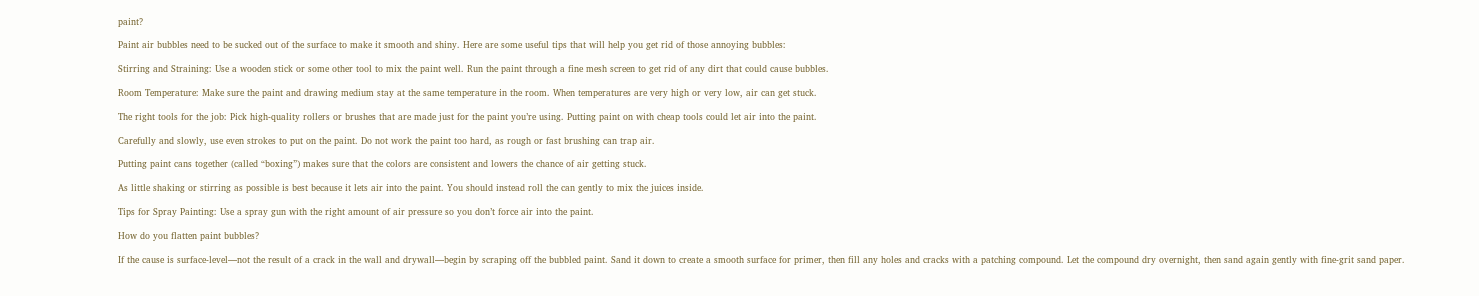paint?

Paint air bubbles need to be sucked out of the surface to make it smooth and shiny. Here are some useful tips that will help you get rid of those annoying bubbles:

Stirring and Straining: Use a wooden stick or some other tool to mix the paint well. Run the paint through a fine mesh screen to get rid of any dirt that could cause bubbles.

Room Temperature: Make sure the paint and drawing medium stay at the same temperature in the room. When temperatures are very high or very low, air can get stuck.

The right tools for the job: Pick high-quality rollers or brushes that are made just for the paint you’re using. Putting paint on with cheap tools could let air into the paint.

Carefully and slowly, use even strokes to put on the paint. Do not work the paint too hard, as rough or fast brushing can trap air.

Putting paint cans together (called “boxing”) makes sure that the colors are consistent and lowers the chance of air getting stuck.

As little shaking or stirring as possible is best because it lets air into the paint. You should instead roll the can gently to mix the juices inside.

Tips for Spray Painting: Use a spray gun with the right amount of air pressure so you don’t force air into the paint.

How do you flatten paint bubbles?

If the cause is surface-level—not the result of a crack in the wall and drywall—begin by scraping off the bubbled paint. Sand it down to create a smooth surface for primer, then fill any holes and cracks with a patching compound. Let the compound dry overnight, then sand again gently with fine-grit sand paper.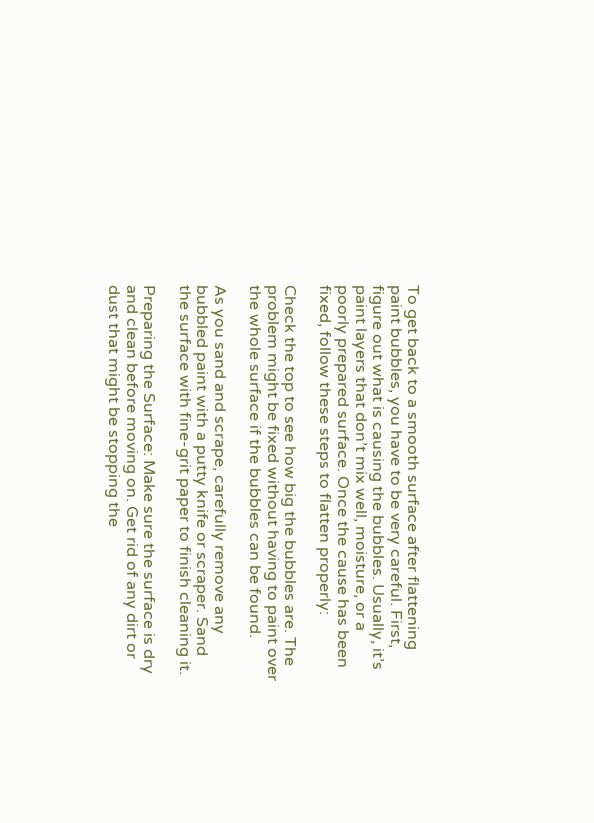To get back to a smooth surface after flattening paint bubbles, you have to be very careful. First, figure out what is causing the bubbles. Usually, it’s paint layers that don’t mix well, moisture, or a poorly prepared surface. Once the cause has been fixed, follow these steps to flatten properly:

Check the top to see how big the bubbles are. The problem might be fixed without having to paint over the whole surface if the bubbles can be found.

As you sand and scrape, carefully remove any bubbled paint with a putty knife or scraper. Sand the surface with fine-grit paper to finish cleaning it.

Preparing the Surface: Make sure the surface is dry and clean before moving on. Get rid of any dirt or dust that might be stopping the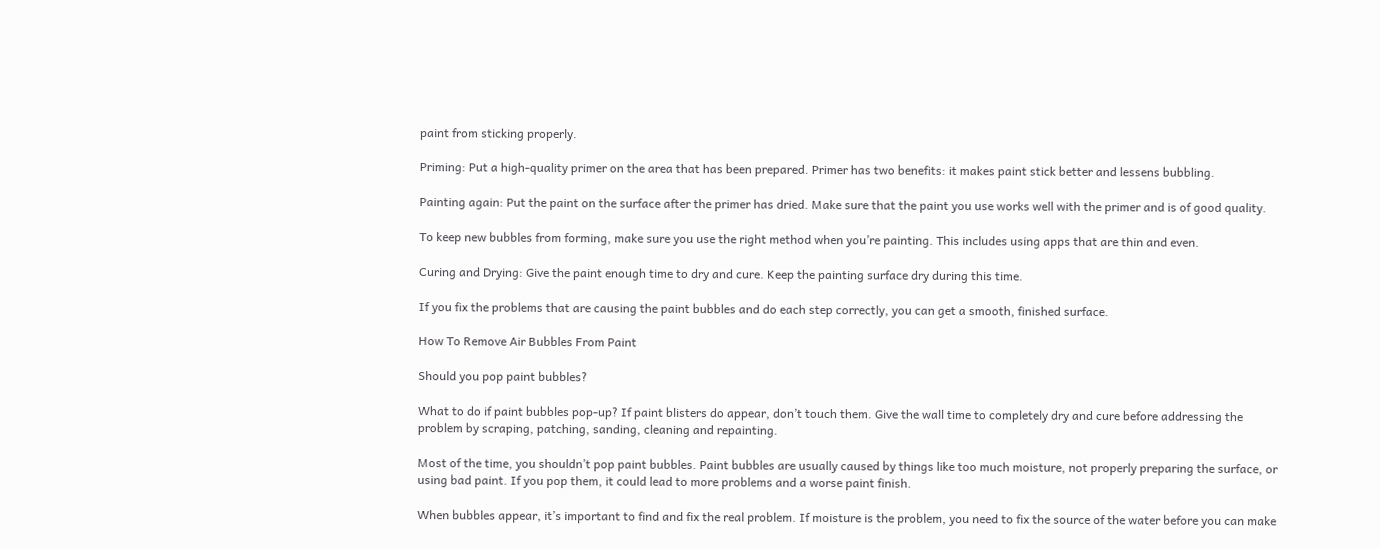paint from sticking properly.

Priming: Put a high-quality primer on the area that has been prepared. Primer has two benefits: it makes paint stick better and lessens bubbling.

Painting again: Put the paint on the surface after the primer has dried. Make sure that the paint you use works well with the primer and is of good quality.

To keep new bubbles from forming, make sure you use the right method when you’re painting. This includes using apps that are thin and even.

Curing and Drying: Give the paint enough time to dry and cure. Keep the painting surface dry during this time.

If you fix the problems that are causing the paint bubbles and do each step correctly, you can get a smooth, finished surface.

How To Remove Air Bubbles From Paint

Should you pop paint bubbles?

What to do if paint bubbles pop-up? If paint blisters do appear, don’t touch them. Give the wall time to completely dry and cure before addressing the problem by scraping, patching, sanding, cleaning and repainting.

Most of the time, you shouldn’t pop paint bubbles. Paint bubbles are usually caused by things like too much moisture, not properly preparing the surface, or using bad paint. If you pop them, it could lead to more problems and a worse paint finish.

When bubbles appear, it’s important to find and fix the real problem. If moisture is the problem, you need to fix the source of the water before you can make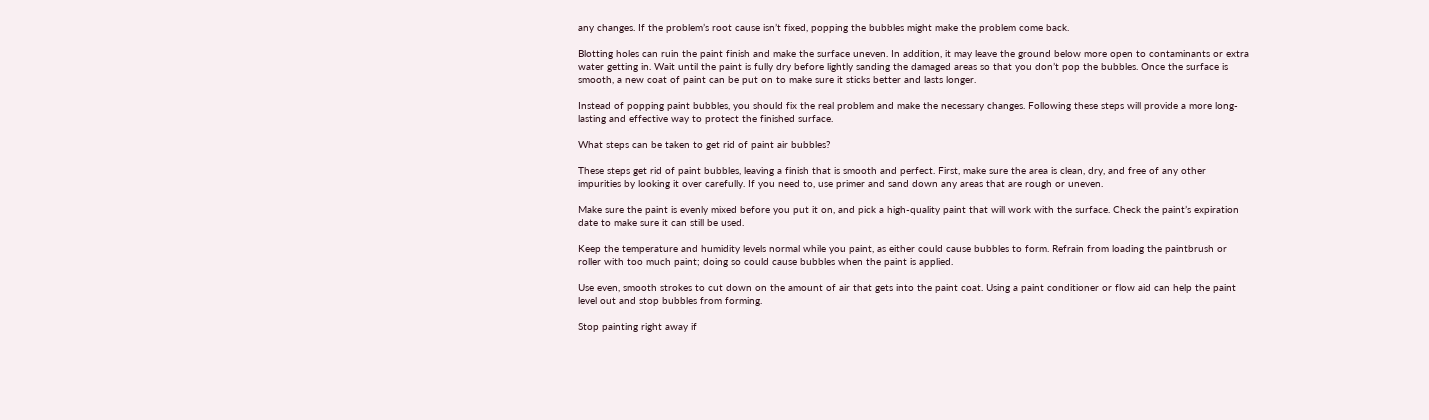any changes. If the problem’s root cause isn’t fixed, popping the bubbles might make the problem come back.

Blotting holes can ruin the paint finish and make the surface uneven. In addition, it may leave the ground below more open to contaminants or extra water getting in. Wait until the paint is fully dry before lightly sanding the damaged areas so that you don’t pop the bubbles. Once the surface is smooth, a new coat of paint can be put on to make sure it sticks better and lasts longer.

Instead of popping paint bubbles, you should fix the real problem and make the necessary changes. Following these steps will provide a more long-lasting and effective way to protect the finished surface.

What steps can be taken to get rid of paint air bubbles?

These steps get rid of paint bubbles, leaving a finish that is smooth and perfect. First, make sure the area is clean, dry, and free of any other impurities by looking it over carefully. If you need to, use primer and sand down any areas that are rough or uneven.

Make sure the paint is evenly mixed before you put it on, and pick a high-quality paint that will work with the surface. Check the paint’s expiration date to make sure it can still be used.

Keep the temperature and humidity levels normal while you paint, as either could cause bubbles to form. Refrain from loading the paintbrush or roller with too much paint; doing so could cause bubbles when the paint is applied.

Use even, smooth strokes to cut down on the amount of air that gets into the paint coat. Using a paint conditioner or flow aid can help the paint level out and stop bubbles from forming.

Stop painting right away if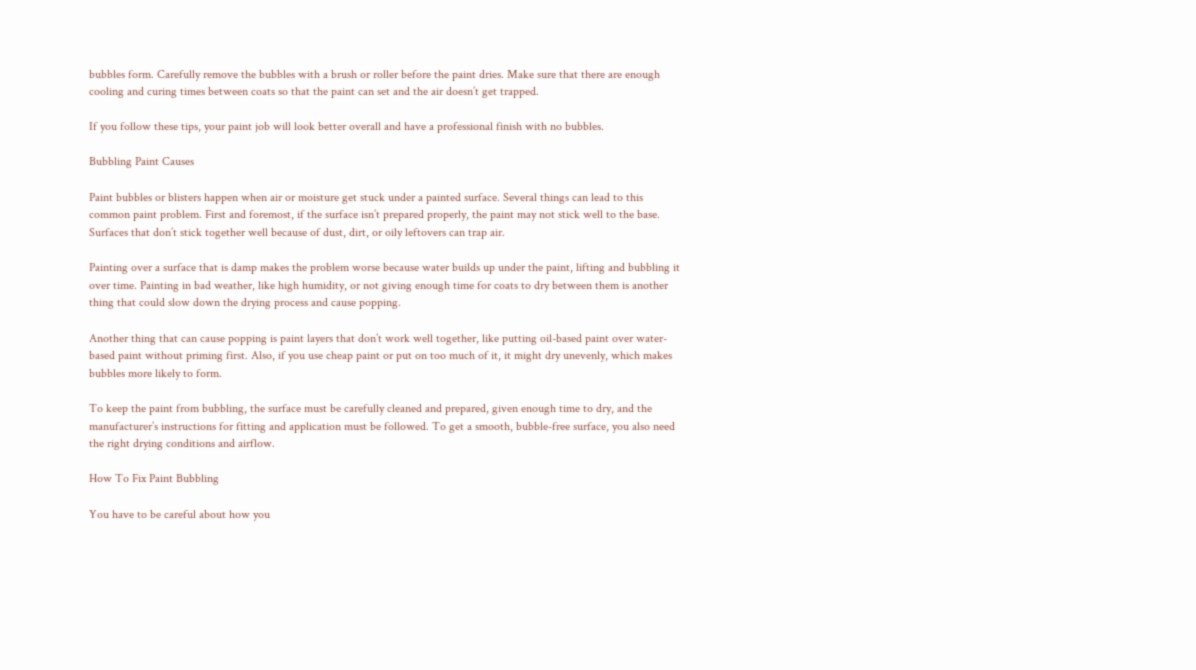bubbles form. Carefully remove the bubbles with a brush or roller before the paint dries. Make sure that there are enough cooling and curing times between coats so that the paint can set and the air doesn’t get trapped.

If you follow these tips, your paint job will look better overall and have a professional finish with no bubbles.

Bubbling Paint Causes

Paint bubbles or blisters happen when air or moisture get stuck under a painted surface. Several things can lead to this common paint problem. First and foremost, if the surface isn’t prepared properly, the paint may not stick well to the base. Surfaces that don’t stick together well because of dust, dirt, or oily leftovers can trap air.

Painting over a surface that is damp makes the problem worse because water builds up under the paint, lifting and bubbling it over time. Painting in bad weather, like high humidity, or not giving enough time for coats to dry between them is another thing that could slow down the drying process and cause popping.

Another thing that can cause popping is paint layers that don’t work well together, like putting oil-based paint over water-based paint without priming first. Also, if you use cheap paint or put on too much of it, it might dry unevenly, which makes bubbles more likely to form.

To keep the paint from bubbling, the surface must be carefully cleaned and prepared, given enough time to dry, and the manufacturer’s instructions for fitting and application must be followed. To get a smooth, bubble-free surface, you also need the right drying conditions and airflow.

How To Fix Paint Bubbling

You have to be careful about how you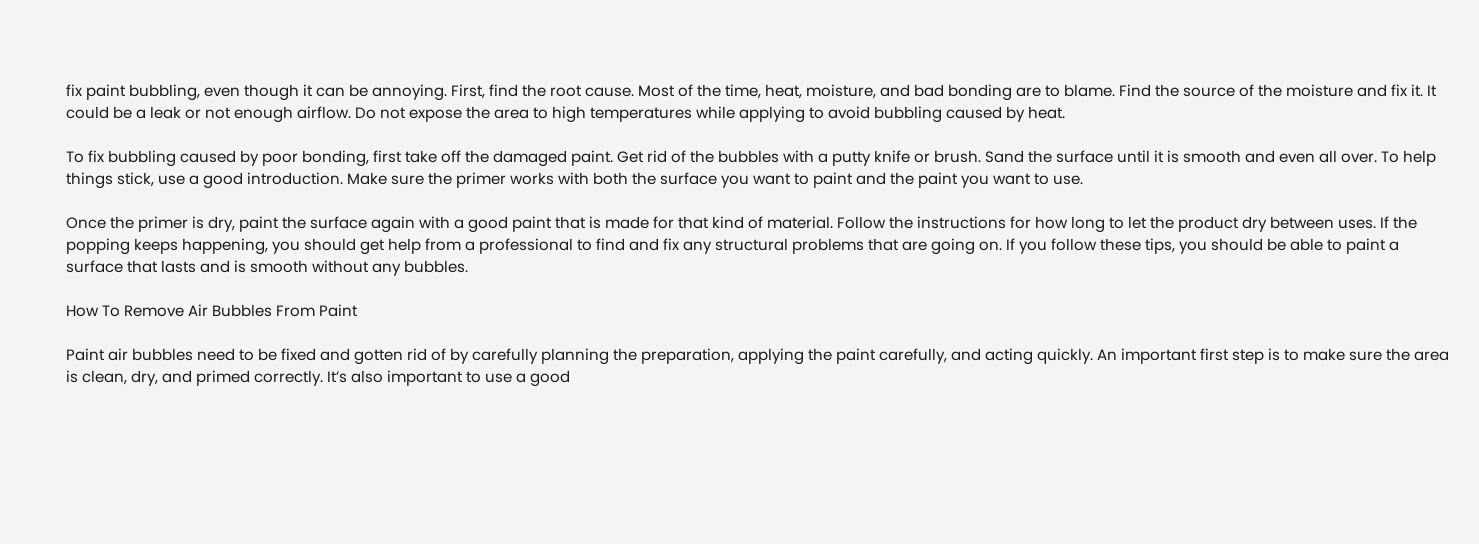fix paint bubbling, even though it can be annoying. First, find the root cause. Most of the time, heat, moisture, and bad bonding are to blame. Find the source of the moisture and fix it. It could be a leak or not enough airflow. Do not expose the area to high temperatures while applying to avoid bubbling caused by heat.

To fix bubbling caused by poor bonding, first take off the damaged paint. Get rid of the bubbles with a putty knife or brush. Sand the surface until it is smooth and even all over. To help things stick, use a good introduction. Make sure the primer works with both the surface you want to paint and the paint you want to use.

Once the primer is dry, paint the surface again with a good paint that is made for that kind of material. Follow the instructions for how long to let the product dry between uses. If the popping keeps happening, you should get help from a professional to find and fix any structural problems that are going on. If you follow these tips, you should be able to paint a surface that lasts and is smooth without any bubbles.

How To Remove Air Bubbles From Paint

Paint air bubbles need to be fixed and gotten rid of by carefully planning the preparation, applying the paint carefully, and acting quickly. An important first step is to make sure the area is clean, dry, and primed correctly. It’s also important to use a good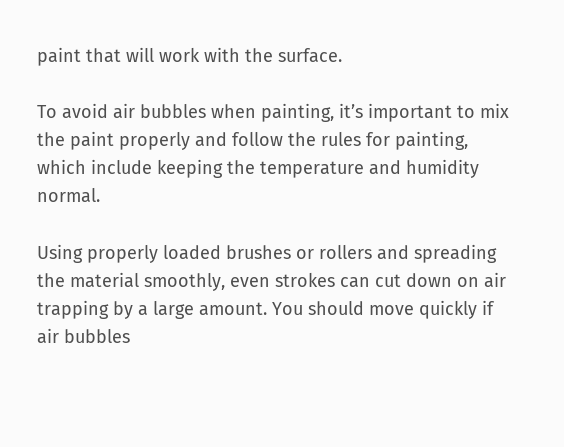paint that will work with the surface.

To avoid air bubbles when painting, it’s important to mix the paint properly and follow the rules for painting, which include keeping the temperature and humidity normal.

Using properly loaded brushes or rollers and spreading the material smoothly, even strokes can cut down on air trapping by a large amount. You should move quickly if air bubbles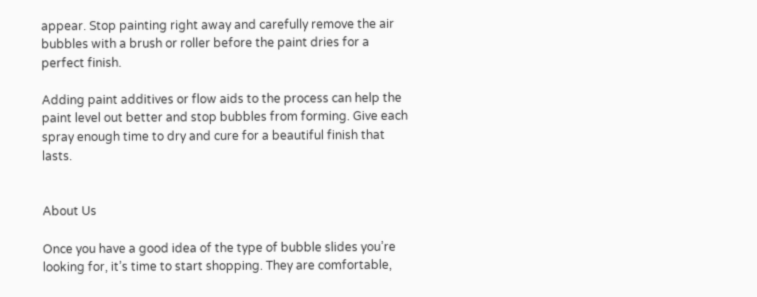appear. Stop painting right away and carefully remove the air bubbles with a brush or roller before the paint dries for a perfect finish.

Adding paint additives or flow aids to the process can help the paint level out better and stop bubbles from forming. Give each spray enough time to dry and cure for a beautiful finish that lasts.


About Us

Once you have a good idea of the type of bubble slides you’re looking for, it’s time to start shopping. They are comfortable,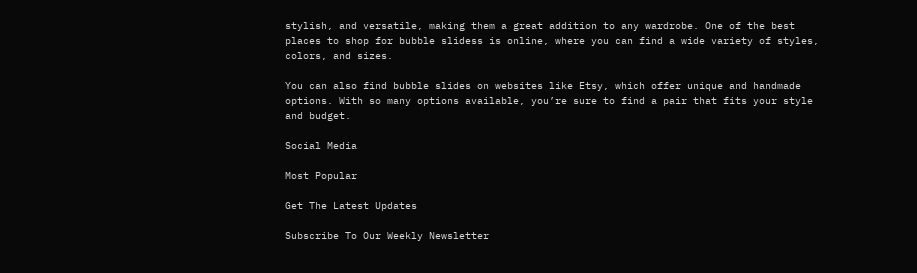stylish, and versatile, making them a great addition to any wardrobe. One of the best places to shop for bubble slidess is online, where you can find a wide variety of styles, colors, and sizes.

You can also find bubble slides on websites like Etsy, which offer unique and handmade options. With so many options available, you’re sure to find a pair that fits your style and budget.

Social Media

Most Popular

Get The Latest Updates

Subscribe To Our Weekly Newsletter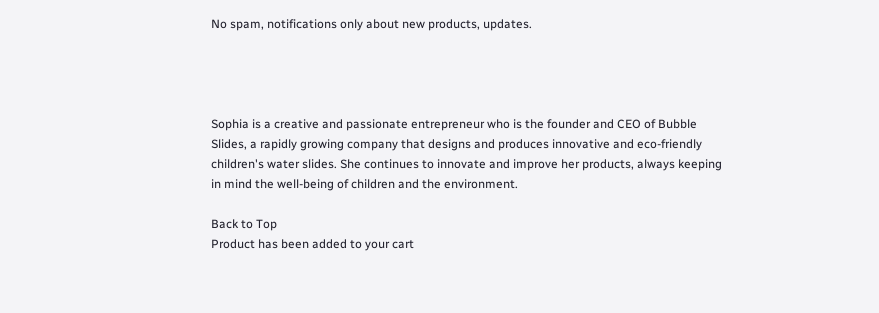No spam, notifications only about new products, updates.




Sophia is a creative and passionate entrepreneur who is the founder and CEO of Bubble Slides, a rapidly growing company that designs and produces innovative and eco-friendly children's water slides. She continues to innovate and improve her products, always keeping in mind the well-being of children and the environment.

Back to Top
Product has been added to your cart